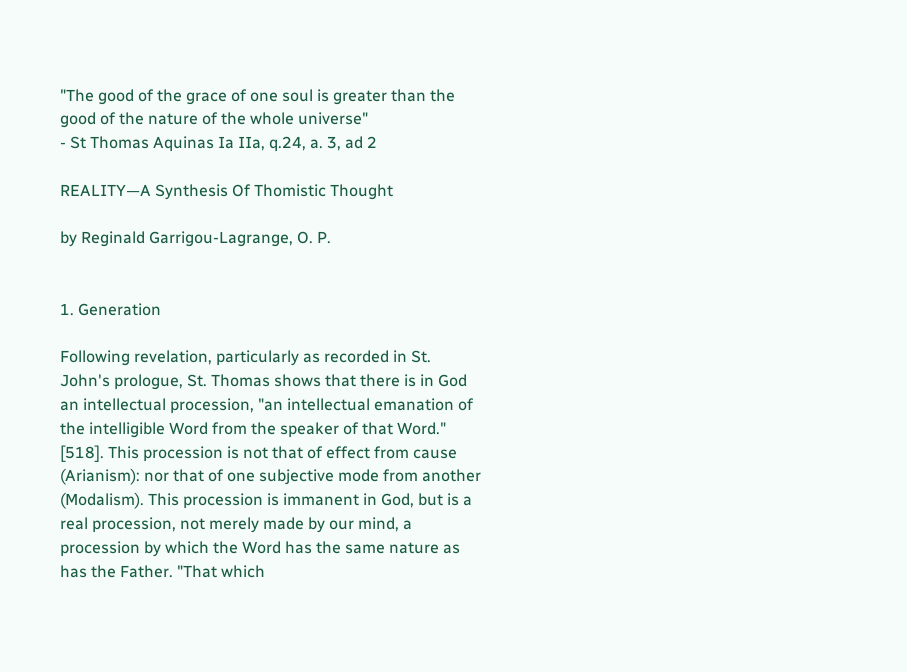"The good of the grace of one soul is greater than the good of the nature of the whole universe"
- St Thomas Aquinas Ia IIa, q.24, a. 3, ad 2

REALITY—A Synthesis Of Thomistic Thought

by Reginald Garrigou-Lagrange, O. P.


1. Generation

Following revelation, particularly as recorded in St. John's prologue, St. Thomas shows that there is in God an intellectual procession, "an intellectual emanation of the intelligible Word from the speaker of that Word." [518]. This procession is not that of effect from cause (Arianism): nor that of one subjective mode from another (Modalism). This procession is immanent in God, but is a real procession, not merely made by our mind, a procession by which the Word has the same nature as has the Father. "That which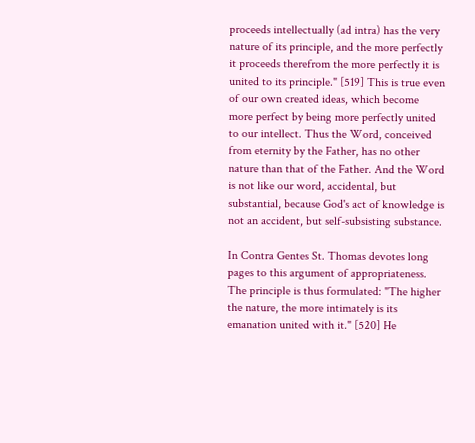proceeds intellectually (ad intra) has the very nature of its principle, and the more perfectly it proceeds therefrom the more perfectly it is united to its principle." [519] This is true even of our own created ideas, which become more perfect by being more perfectly united to our intellect. Thus the Word, conceived from eternity by the Father, has no other nature than that of the Father. And the Word is not like our word, accidental, but substantial, because God's act of knowledge is not an accident, but self-subsisting substance.

In Contra Gentes St. Thomas devotes long pages to this argument of appropriateness. The principle is thus formulated: "The higher the nature, the more intimately is its emanation united with it." [520] He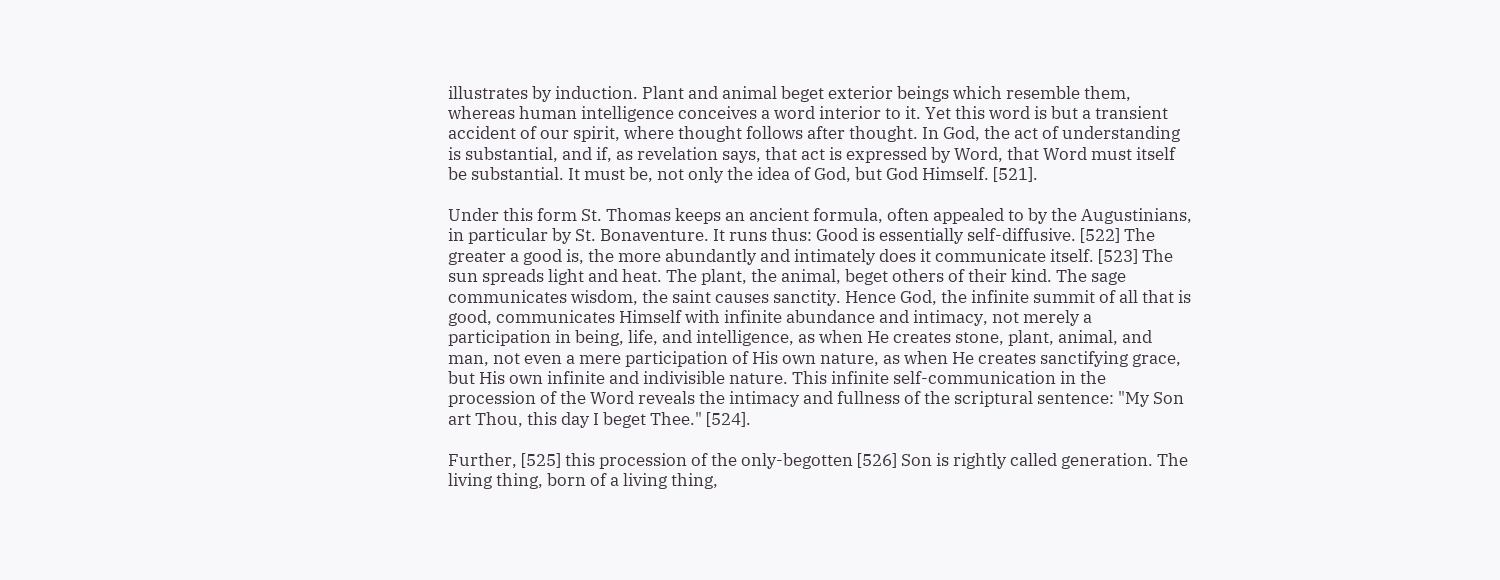illustrates by induction. Plant and animal beget exterior beings which resemble them, whereas human intelligence conceives a word interior to it. Yet this word is but a transient accident of our spirit, where thought follows after thought. In God, the act of understanding is substantial, and if, as revelation says, that act is expressed by Word, that Word must itself be substantial. It must be, not only the idea of God, but God Himself. [521].

Under this form St. Thomas keeps an ancient formula, often appealed to by the Augustinians, in particular by St. Bonaventure. It runs thus: Good is essentially self-diffusive. [522] The greater a good is, the more abundantly and intimately does it communicate itself. [523] The sun spreads light and heat. The plant, the animal, beget others of their kind. The sage communicates wisdom, the saint causes sanctity. Hence God, the infinite summit of all that is good, communicates Himself with infinite abundance and intimacy, not merely a participation in being, life, and intelligence, as when He creates stone, plant, animal, and man, not even a mere participation of His own nature, as when He creates sanctifying grace, but His own infinite and indivisible nature. This infinite self-communication in the procession of the Word reveals the intimacy and fullness of the scriptural sentence: "My Son art Thou, this day I beget Thee." [524].

Further, [525] this procession of the only-begotten [526] Son is rightly called generation. The living thing, born of a living thing,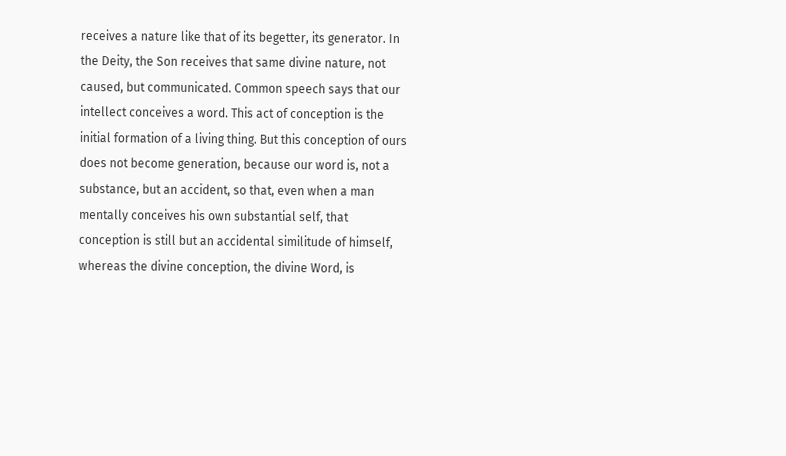receives a nature like that of its begetter, its generator. In the Deity, the Son receives that same divine nature, not caused, but communicated. Common speech says that our intellect conceives a word. This act of conception is the initial formation of a living thing. But this conception of ours does not become generation, because our word is, not a substance, but an accident, so that, even when a man mentally conceives his own substantial self, that conception is still but an accidental similitude of himself, whereas the divine conception, the divine Word, is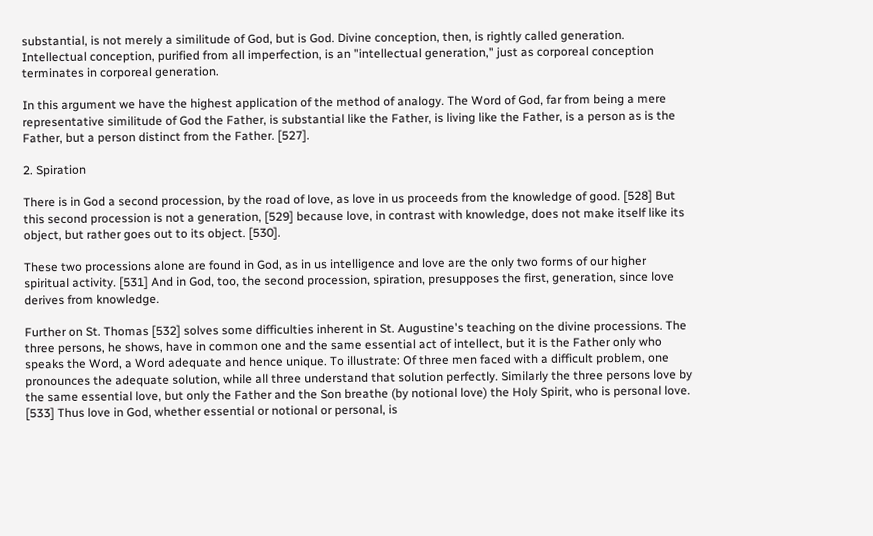substantial, is not merely a similitude of God, but is God. Divine conception, then, is rightly called generation. Intellectual conception, purified from all imperfection, is an "intellectual generation," just as corporeal conception terminates in corporeal generation.

In this argument we have the highest application of the method of analogy. The Word of God, far from being a mere representative similitude of God the Father, is substantial like the Father, is living like the Father, is a person as is the Father, but a person distinct from the Father. [527].

2. Spiration

There is in God a second procession, by the road of love, as love in us proceeds from the knowledge of good. [528] But this second procession is not a generation, [529] because love, in contrast with knowledge, does not make itself like its object, but rather goes out to its object. [530].

These two processions alone are found in God, as in us intelligence and love are the only two forms of our higher spiritual activity. [531] And in God, too, the second procession, spiration, presupposes the first, generation, since love derives from knowledge.

Further on St. Thomas [532] solves some difficulties inherent in St. Augustine's teaching on the divine processions. The three persons, he shows, have in common one and the same essential act of intellect, but it is the Father only who speaks the Word, a Word adequate and hence unique. To illustrate: Of three men faced with a difficult problem, one pronounces the adequate solution, while all three understand that solution perfectly. Similarly the three persons love by the same essential love, but only the Father and the Son breathe (by notional love) the Holy Spirit, who is personal love. [533] Thus love in God, whether essential or notional or personal, is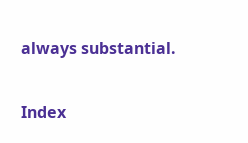always substantial.

Index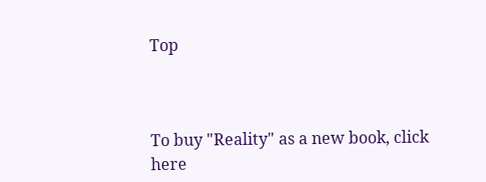Top



To buy "Reality" as a new book, click here